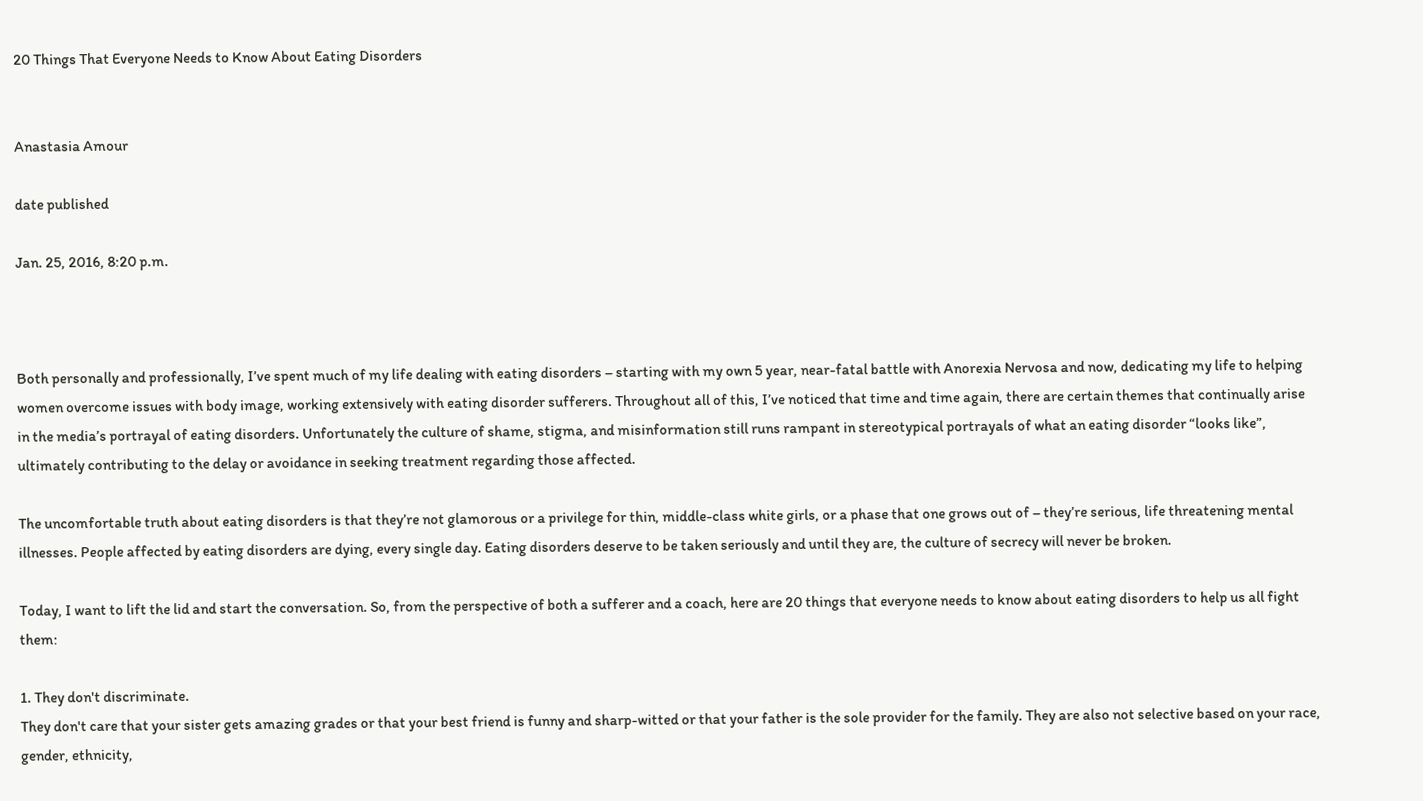20 Things That Everyone Needs to Know About Eating Disorders


Anastasia Amour

date published

Jan. 25, 2016, 8:20 p.m.



Both personally and professionally, I’ve spent much of my life dealing with eating disorders – starting with my own 5 year, near-fatal battle with Anorexia Nervosa and now, dedicating my life to helping women overcome issues with body image, working extensively with eating disorder sufferers. Throughout all of this, I’ve noticed that time and time again, there are certain themes that continually arise in the media’s portrayal of eating disorders. Unfortunately the culture of shame, stigma, and misinformation still runs rampant in stereotypical portrayals of what an eating disorder “looks like”, ultimately contributing to the delay or avoidance in seeking treatment regarding those affected.

The uncomfortable truth about eating disorders is that they’re not glamorous or a privilege for thin, middle-class white girls, or a phase that one grows out of – they’re serious, life threatening mental illnesses. People affected by eating disorders are dying, every single day. Eating disorders deserve to be taken seriously and until they are, the culture of secrecy will never be broken.

Today, I want to lift the lid and start the conversation. So, from the perspective of both a sufferer and a coach, here are 20 things that everyone needs to know about eating disorders to help us all fight them:

1. They don't discriminate.
They don't care that your sister gets amazing grades or that your best friend is funny and sharp-witted or that your father is the sole provider for the family. They are also not selective based on your race, gender, ethnicity,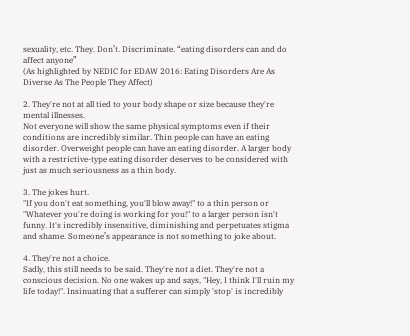sexuality, etc. They. Don’t. Discriminate. “eating disorders can and do affect anyone”
(As highlighted by NEDIC for EDAW 2016: Eating Disorders Are As Diverse As The People They Affect)

2. They're not at all tied to your body shape or size because they're mental illnesses.
Not everyone will show the same physical symptoms even if their conditions are incredibly similar. Thin people can have an eating disorder. Overweight people can have an eating disorder. A larger body with a restrictive-type eating disorder deserves to be considered with just as much seriousness as a thin body.

3. The jokes hurt.
"If you don't eat something, you'll blow away!" to a thin person or "Whatever you're doing is working for you!" to a larger person isn't funny. It's incredibly insensitive, diminishing and perpetuates stigma and shame. Someone’s appearance is not something to joke about.

4. They're not a choice.
Sadly, this still needs to be said. They're not a diet. They're not a conscious decision. No one wakes up and says, "Hey, I think I'll ruin my life today!". Insinuating that a sufferer can simply 'stop' is incredibly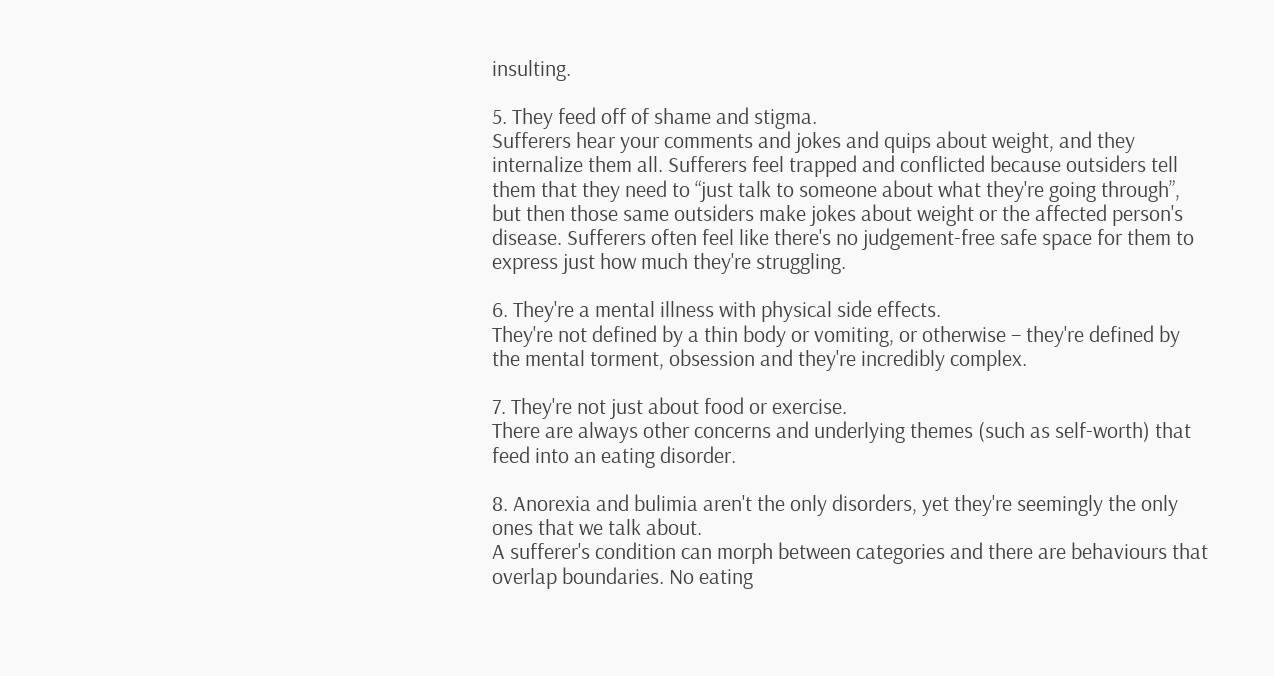insulting.

5. They feed off of shame and stigma.
Sufferers hear your comments and jokes and quips about weight, and they internalize them all. Sufferers feel trapped and conflicted because outsiders tell them that they need to “just talk to someone about what they're going through”, but then those same outsiders make jokes about weight or the affected person's disease. Sufferers often feel like there's no judgement-free safe space for them to express just how much they're struggling.

6. They're a mental illness with physical side effects.
They're not defined by a thin body or vomiting, or otherwise – they're defined by the mental torment, obsession and they're incredibly complex.

7. They're not just about food or exercise.
There are always other concerns and underlying themes (such as self-worth) that feed into an eating disorder.

8. Anorexia and bulimia aren't the only disorders, yet they're seemingly the only ones that we talk about.
A sufferer's condition can morph between categories and there are behaviours that overlap boundaries. No eating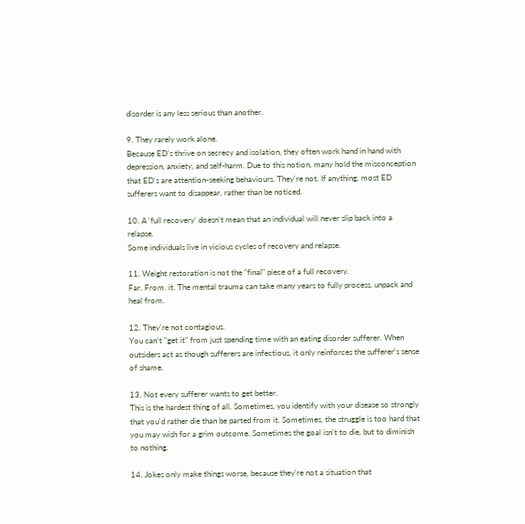disorder is any less serious than another.

9. They rarely work alone.
Because ED's thrive on secrecy and isolation, they often work hand in hand with depression, anxiety, and self-harm. Due to this notion, many hold the misconception that ED's are attention-seeking behaviours. They're not. If anything, most ED sufferers want to disappear, rather than be noticed.

10. A ‘full recovery’ doesn't mean that an individual will never slip back into a relapse.
Some individuals live in vicious cycles of recovery and relapse.

11. Weight restoration is not the "final" piece of a full recovery.
Far. From. it. The mental trauma can take many years to fully process, unpack and heal from.

12. They're not contagious.
You can't "get it" from just spending time with an eating disorder sufferer. When outsiders act as though sufferers are infectious, it only reinforces the sufferer's sense of shame.

13. Not every sufferer wants to get better.
This is the hardest thing of all. Sometimes, you identify with your disease so strongly that you'd rather die than be parted from it. Sometimes, the struggle is too hard that you may wish for a grim outcome. Sometimes the goal isn't to die, but to diminish to nothing.

14. Jokes only make things worse, because they’re not a situation that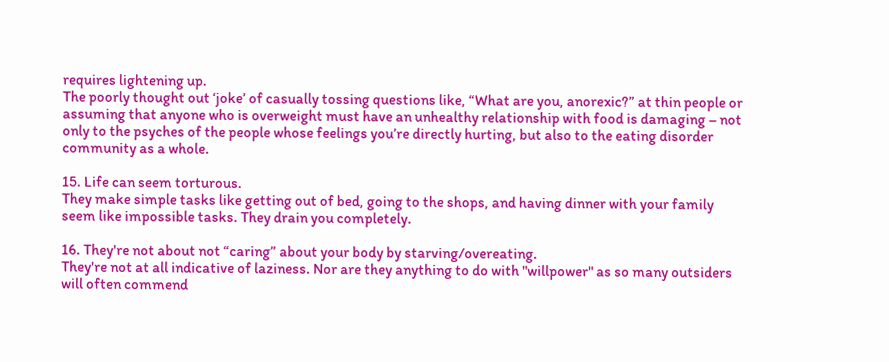requires lightening up.
The poorly thought out ‘joke’ of casually tossing questions like, “What are you, anorexic?” at thin people or assuming that anyone who is overweight must have an unhealthy relationship with food is damaging – not only to the psyches of the people whose feelings you’re directly hurting, but also to the eating disorder community as a whole.

15. Life can seem torturous.
They make simple tasks like getting out of bed, going to the shops, and having dinner with your family seem like impossible tasks. They drain you completely.

16. They're not about not “caring” about your body by starving/overeating.
They're not at all indicative of laziness. Nor are they anything to do with "willpower" as so many outsiders will often commend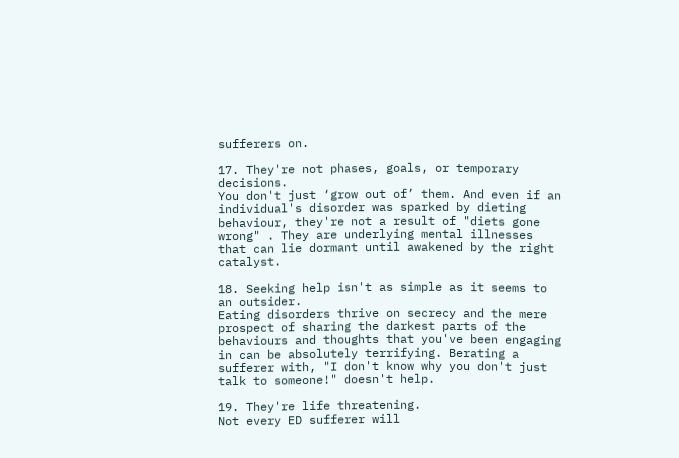sufferers on.

17. They're not phases, goals, or temporary decisions.
You don't just ‘grow out of’ them. And even if an individual's disorder was sparked by dieting behaviour, they're not a result of "diets gone wrong" . They are underlying mental illnesses that can lie dormant until awakened by the right catalyst.

18. Seeking help isn't as simple as it seems to an outsider.
Eating disorders thrive on secrecy and the mere prospect of sharing the darkest parts of the behaviours and thoughts that you've been engaging in can be absolutely terrifying. Berating a sufferer with, "I don't know why you don't just talk to someone!" doesn't help.

19. They're life threatening.
Not every ED sufferer will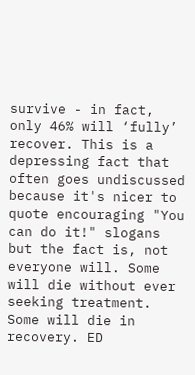survive - in fact, only 46% will ‘fully’ recover. This is a depressing fact that often goes undiscussed because it's nicer to quote encouraging "You can do it!" slogans but the fact is, not everyone will. Some will die without ever seeking treatment. Some will die in recovery. ED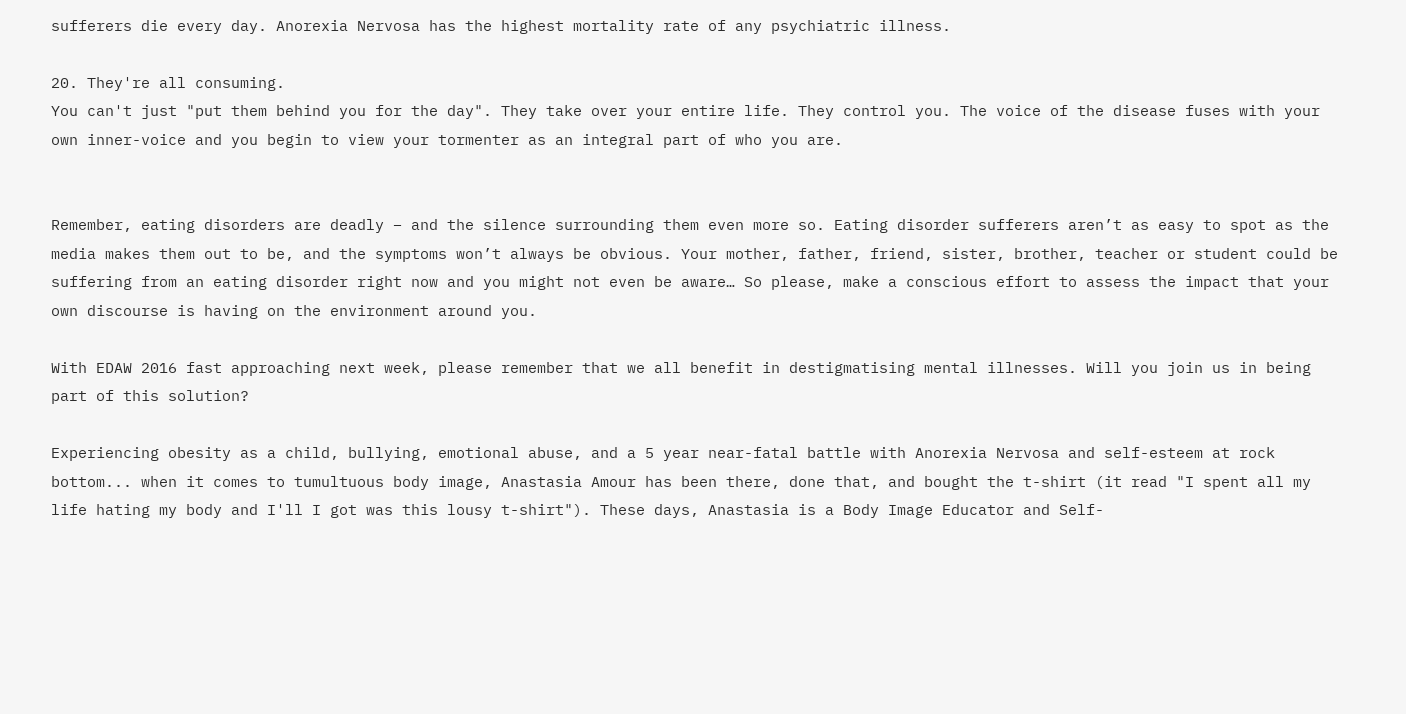sufferers die every day. Anorexia Nervosa has the highest mortality rate of any psychiatric illness.

20. They're all consuming.
You can't just "put them behind you for the day". They take over your entire life. They control you. The voice of the disease fuses with your own inner-voice and you begin to view your tormenter as an integral part of who you are.


Remember, eating disorders are deadly – and the silence surrounding them even more so. Eating disorder sufferers aren’t as easy to spot as the media makes them out to be, and the symptoms won’t always be obvious. Your mother, father, friend, sister, brother, teacher or student could be suffering from an eating disorder right now and you might not even be aware… So please, make a conscious effort to assess the impact that your own discourse is having on the environment around you.

With EDAW 2016 fast approaching next week, please remember that we all benefit in destigmatising mental illnesses. Will you join us in being part of this solution?

Experiencing obesity as a child, bullying, emotional abuse, and a 5 year near-fatal battle with Anorexia Nervosa and self-esteem at rock bottom... when it comes to tumultuous body image, Anastasia Amour has been there, done that, and bought the t-shirt (it read "I spent all my life hating my body and I'll I got was this lousy t-shirt"). These days, Anastasia is a Body Image Educator and Self-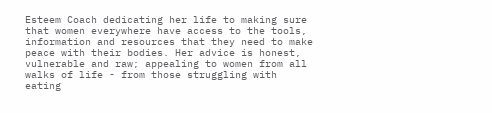Esteem Coach dedicating her life to making sure that women everywhere have access to the tools, information and resources that they need to make peace with their bodies. Her advice is honest, vulnerable and raw; appealing to women from all walks of life - from those struggling with eating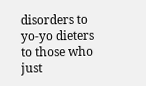disorders to yo-yo dieters to those who just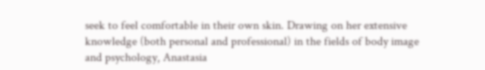seek to feel comfortable in their own skin. Drawing on her extensive knowledge (both personal and professional) in the fields of body image and psychology, Anastasia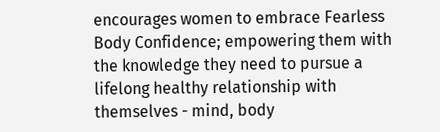encourages women to embrace Fearless Body Confidence; empowering them with the knowledge they need to pursue a lifelong healthy relationship with themselves - mind, body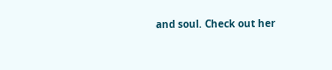and soul. Check out her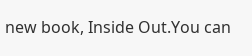new book, Inside Out.You can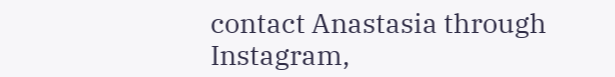contact Anastasia through Instagram,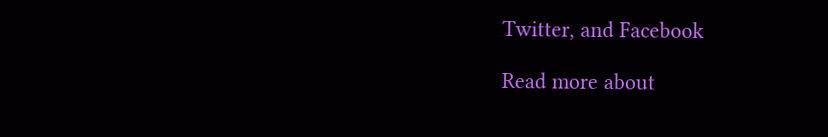Twitter, and Facebook

Read more about